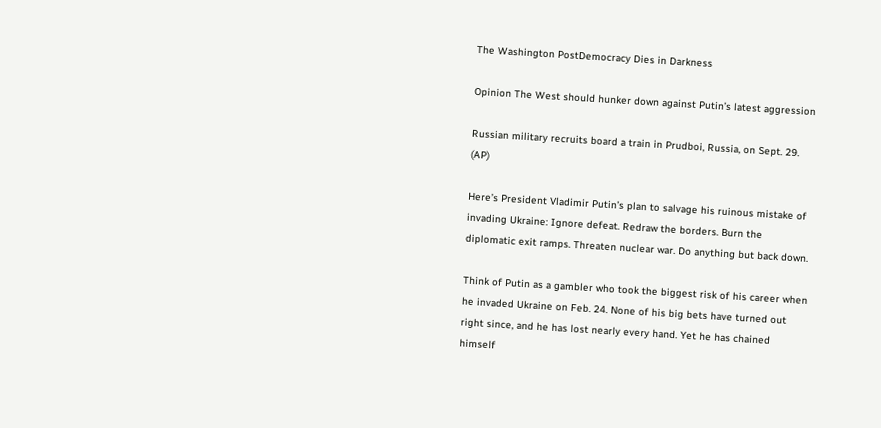The Washington PostDemocracy Dies in Darkness

Opinion The West should hunker down against Putin’s latest aggression

Russian military recruits board a train in Prudboi, Russia, on Sept. 29. (AP)

Here’s President Vladimir Putin’s plan to salvage his ruinous mistake of invading Ukraine: Ignore defeat. Redraw the borders. Burn the diplomatic exit ramps. Threaten nuclear war. Do anything but back down.

Think of Putin as a gambler who took the biggest risk of his career when he invaded Ukraine on Feb. 24. None of his big bets have turned out right since, and he has lost nearly every hand. Yet he has chained himself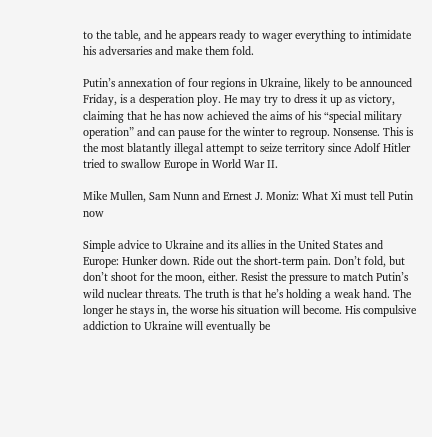to the table, and he appears ready to wager everything to intimidate his adversaries and make them fold.

Putin’s annexation of four regions in Ukraine, likely to be announced Friday, is a desperation ploy. He may try to dress it up as victory, claiming that he has now achieved the aims of his “special military operation” and can pause for the winter to regroup. Nonsense. This is the most blatantly illegal attempt to seize territory since Adolf Hitler tried to swallow Europe in World War II.

Mike Mullen, Sam Nunn and Ernest J. Moniz: What Xi must tell Putin now

Simple advice to Ukraine and its allies in the United States and Europe: Hunker down. Ride out the short-term pain. Don’t fold, but don’t shoot for the moon, either. Resist the pressure to match Putin’s wild nuclear threats. The truth is that he’s holding a weak hand. The longer he stays in, the worse his situation will become. His compulsive addiction to Ukraine will eventually be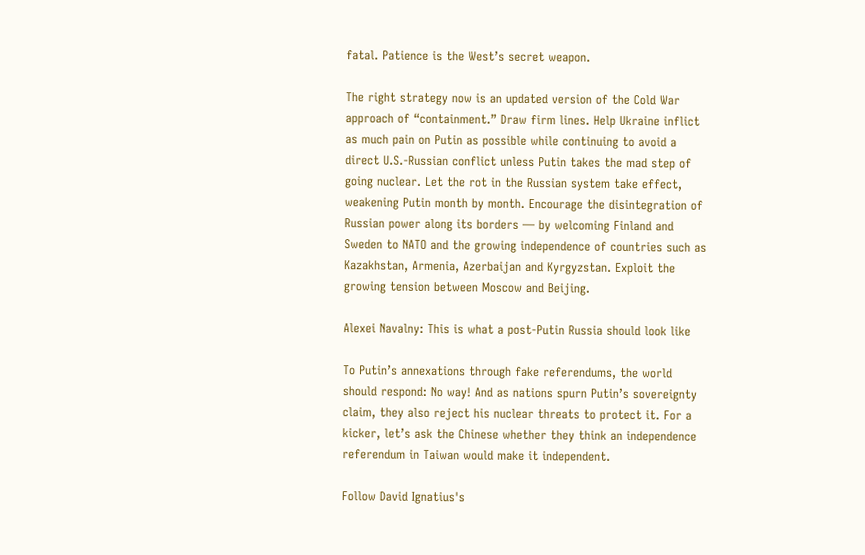fatal. Patience is the West’s secret weapon.

The right strategy now is an updated version of the Cold War approach of “containment.” Draw firm lines. Help Ukraine inflict as much pain on Putin as possible while continuing to avoid a direct U.S.-Russian conflict unless Putin takes the mad step of going nuclear. Let the rot in the Russian system take effect, weakening Putin month by month. Encourage the disintegration of Russian power along its borders — by welcoming Finland and Sweden to NATO and the growing independence of countries such as Kazakhstan, Armenia, Azerbaijan and Kyrgyzstan. Exploit the growing tension between Moscow and Beijing.

Alexei Navalny: This is what a post-Putin Russia should look like

To Putin’s annexations through fake referendums, the world should respond: No way! And as nations spurn Putin’s sovereignty claim, they also reject his nuclear threats to protect it. For a kicker, let’s ask the Chinese whether they think an independence referendum in Taiwan would make it independent.

Follow David Ignatius's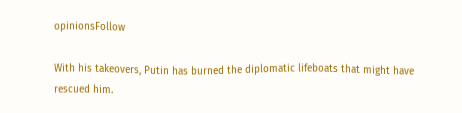opinionsFollow

With his takeovers, Putin has burned the diplomatic lifeboats that might have rescued him.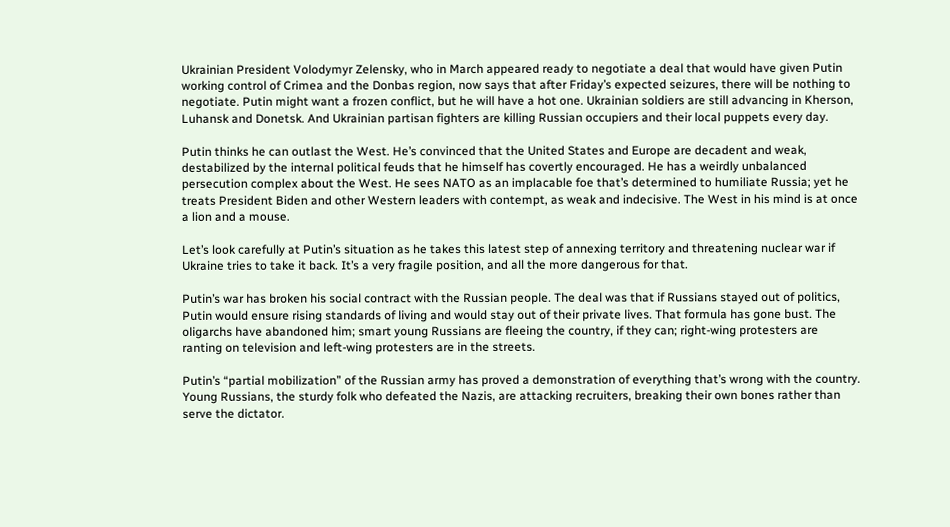Ukrainian President Volodymyr Zelensky, who in March appeared ready to negotiate a deal that would have given Putin working control of Crimea and the Donbas region, now says that after Friday’s expected seizures, there will be nothing to negotiate. Putin might want a frozen conflict, but he will have a hot one. Ukrainian soldiers are still advancing in Kherson, Luhansk and Donetsk. And Ukrainian partisan fighters are killing Russian occupiers and their local puppets every day.

Putin thinks he can outlast the West. He’s convinced that the United States and Europe are decadent and weak, destabilized by the internal political feuds that he himself has covertly encouraged. He has a weirdly unbalanced persecution complex about the West. He sees NATO as an implacable foe that’s determined to humiliate Russia; yet he treats President Biden and other Western leaders with contempt, as weak and indecisive. The West in his mind is at once a lion and a mouse.

Let’s look carefully at Putin’s situation as he takes this latest step of annexing territory and threatening nuclear war if Ukraine tries to take it back. It’s a very fragile position, and all the more dangerous for that.

Putin’s war has broken his social contract with the Russian people. The deal was that if Russians stayed out of politics, Putin would ensure rising standards of living and would stay out of their private lives. That formula has gone bust. The oligarchs have abandoned him; smart young Russians are fleeing the country, if they can; right-wing protesters are ranting on television and left-wing protesters are in the streets.

Putin’s “partial mobilization” of the Russian army has proved a demonstration of everything that’s wrong with the country. Young Russians, the sturdy folk who defeated the Nazis, are attacking recruiters, breaking their own bones rather than serve the dictator.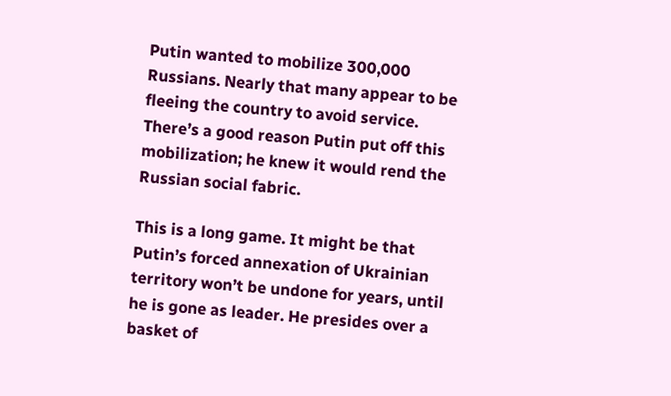Putin wanted to mobilize 300,000 Russians. Nearly that many appear to be fleeing the country to avoid service. There’s a good reason Putin put off this mobilization; he knew it would rend the Russian social fabric.

This is a long game. It might be that Putin’s forced annexation of Ukrainian territory won’t be undone for years, until he is gone as leader. He presides over a basket of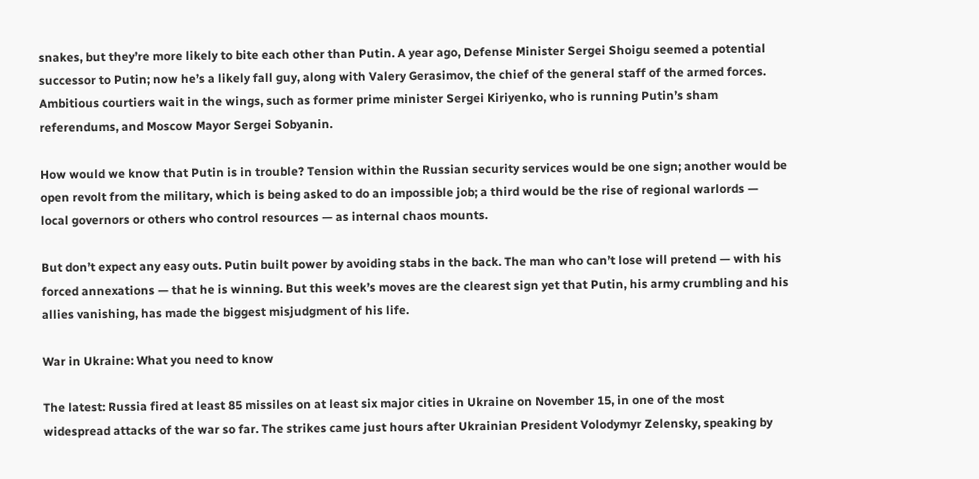snakes, but they’re more likely to bite each other than Putin. A year ago, Defense Minister Sergei Shoigu seemed a potential successor to Putin; now he’s a likely fall guy, along with Valery Gerasimov, the chief of the general staff of the armed forces. Ambitious courtiers wait in the wings, such as former prime minister Sergei Kiriyenko, who is running Putin’s sham referendums, and Moscow Mayor Sergei Sobyanin.

How would we know that Putin is in trouble? Tension within the Russian security services would be one sign; another would be open revolt from the military, which is being asked to do an impossible job; a third would be the rise of regional warlords — local governors or others who control resources — as internal chaos mounts.

But don’t expect any easy outs. Putin built power by avoiding stabs in the back. The man who can’t lose will pretend — with his forced annexations — that he is winning. But this week’s moves are the clearest sign yet that Putin, his army crumbling and his allies vanishing, has made the biggest misjudgment of his life.

War in Ukraine: What you need to know

The latest: Russia fired at least 85 missiles on at least six major cities in Ukraine on November 15, in one of the most widespread attacks of the war so far. The strikes came just hours after Ukrainian President Volodymyr Zelensky, speaking by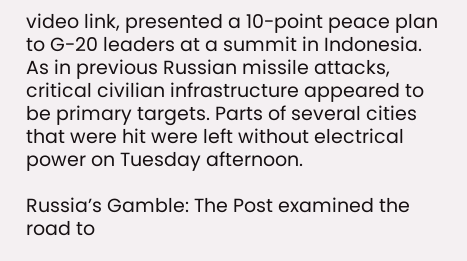video link, presented a 10-point peace plan to G-20 leaders at a summit in Indonesia. As in previous Russian missile attacks, critical civilian infrastructure appeared to be primary targets. Parts of several cities that were hit were left without electrical power on Tuesday afternoon.

Russia’s Gamble: The Post examined the road to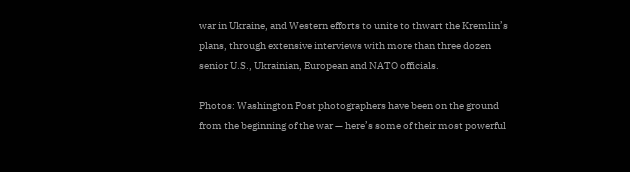war in Ukraine, and Western efforts to unite to thwart the Kremlin’s plans, through extensive interviews with more than three dozen senior U.S., Ukrainian, European and NATO officials.

Photos: Washington Post photographers have been on the ground from the beginning of the war — here’s some of their most powerful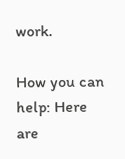work.

How you can help: Here are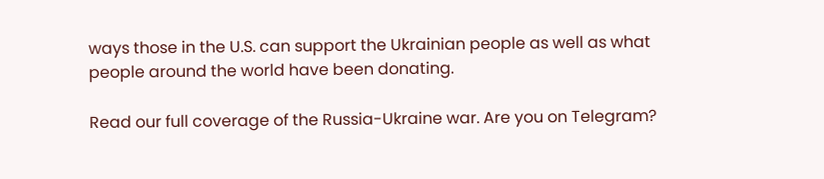ways those in the U.S. can support the Ukrainian people as well as what people around the world have been donating.

Read our full coverage of the Russia-Ukraine war. Are you on Telegram?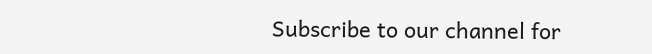Subscribe to our channel for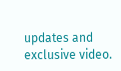updates and exclusive video.